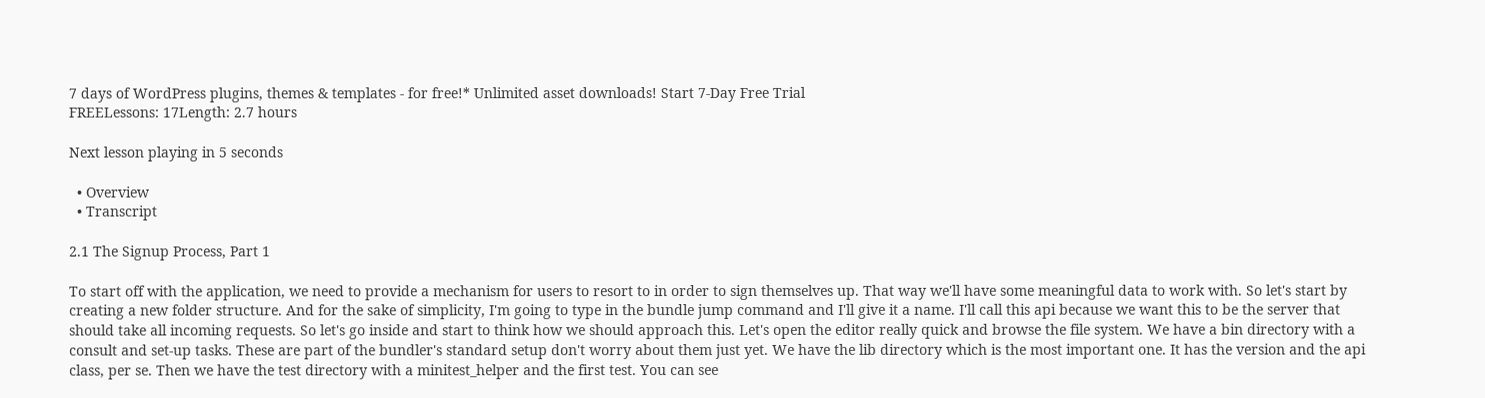7 days of WordPress plugins, themes & templates - for free!* Unlimited asset downloads! Start 7-Day Free Trial
FREELessons: 17Length: 2.7 hours

Next lesson playing in 5 seconds

  • Overview
  • Transcript

2.1 The Signup Process, Part 1

To start off with the application, we need to provide a mechanism for users to resort to in order to sign themselves up. That way we'll have some meaningful data to work with. So let's start by creating a new folder structure. And for the sake of simplicity, I'm going to type in the bundle jump command and I'll give it a name. I'll call this api because we want this to be the server that should take all incoming requests. So let's go inside and start to think how we should approach this. Let's open the editor really quick and browse the file system. We have a bin directory with a consult and set-up tasks. These are part of the bundler's standard setup don't worry about them just yet. We have the lib directory which is the most important one. It has the version and the api class, per se. Then we have the test directory with a minitest_helper and the first test. You can see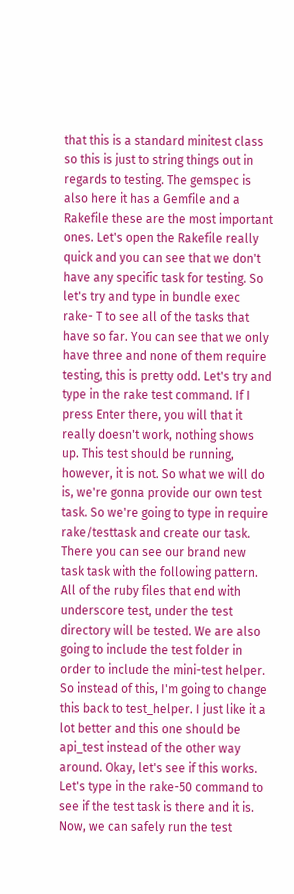that this is a standard minitest class so this is just to string things out in regards to testing. The gemspec is also here it has a Gemfile and a Rakefile these are the most important ones. Let's open the Rakefile really quick and you can see that we don't have any specific task for testing. So let's try and type in bundle exec rake- T to see all of the tasks that have so far. You can see that we only have three and none of them require testing, this is pretty odd. Let's try and type in the rake test command. If I press Enter there, you will that it really doesn't work, nothing shows up. This test should be running, however, it is not. So what we will do is, we're gonna provide our own test task. So we're going to type in require rake/testtask and create our task. There you can see our brand new task task with the following pattern. All of the ruby files that end with underscore test, under the test directory will be tested. We are also going to include the test folder in order to include the mini-test helper. So instead of this, I'm going to change this back to test_helper. I just like it a lot better and this one should be api_test instead of the other way around. Okay, let's see if this works. Let's type in the rake-50 command to see if the test task is there and it is. Now, we can safely run the test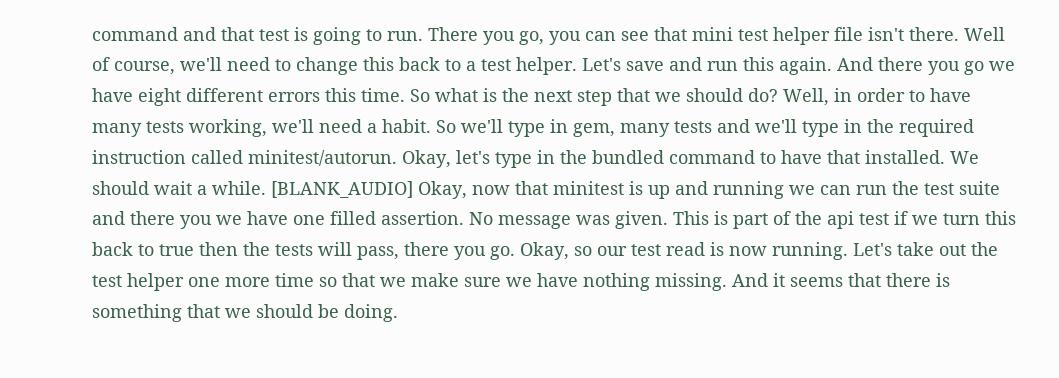command and that test is going to run. There you go, you can see that mini test helper file isn't there. Well of course, we'll need to change this back to a test helper. Let's save and run this again. And there you go we have eight different errors this time. So what is the next step that we should do? Well, in order to have many tests working, we'll need a habit. So we'll type in gem, many tests and we'll type in the required instruction called minitest/autorun. Okay, let's type in the bundled command to have that installed. We should wait a while. [BLANK_AUDIO] Okay, now that minitest is up and running we can run the test suite and there you we have one filled assertion. No message was given. This is part of the api test if we turn this back to true then the tests will pass, there you go. Okay, so our test read is now running. Let's take out the test helper one more time so that we make sure we have nothing missing. And it seems that there is something that we should be doing.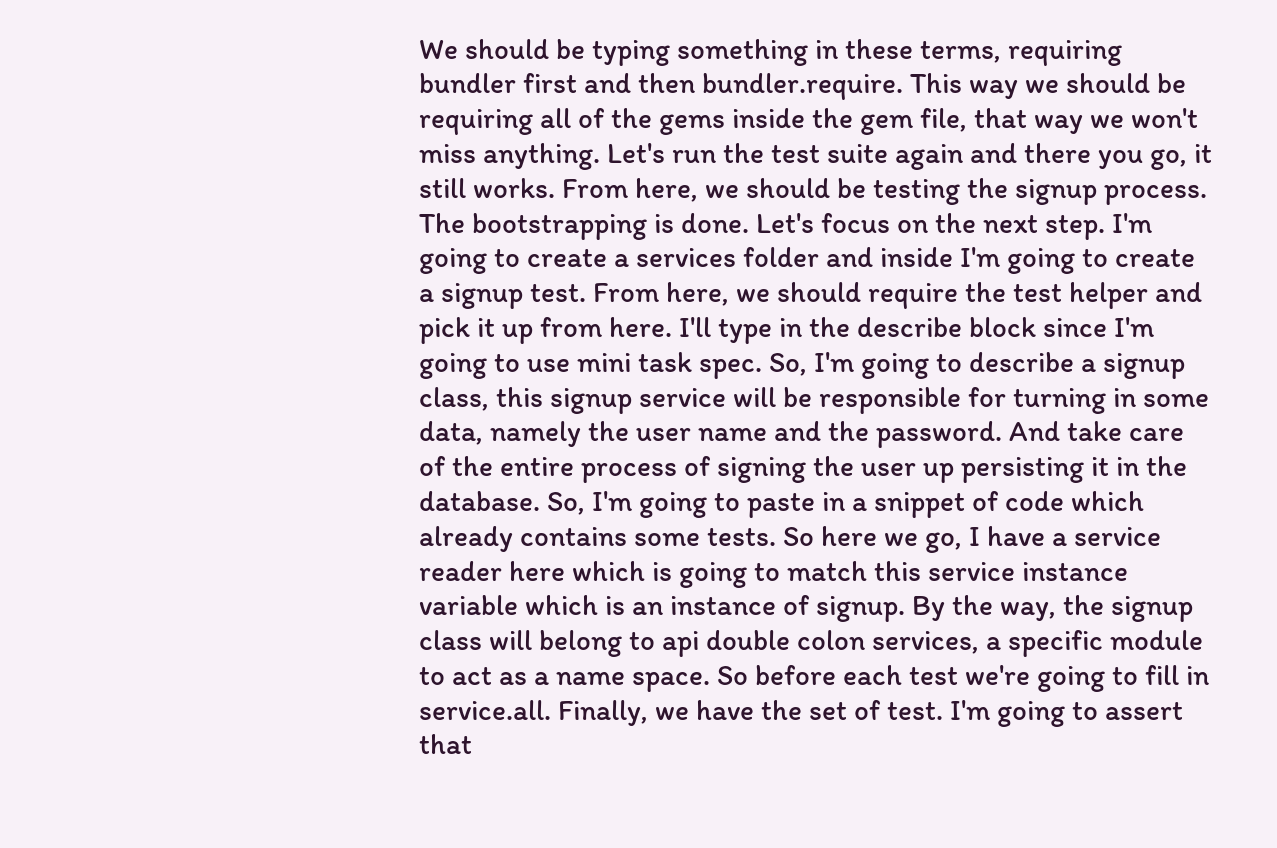We should be typing something in these terms, requiring bundler first and then bundler.require. This way we should be requiring all of the gems inside the gem file, that way we won't miss anything. Let's run the test suite again and there you go, it still works. From here, we should be testing the signup process. The bootstrapping is done. Let's focus on the next step. I'm going to create a services folder and inside I'm going to create a signup test. From here, we should require the test helper and pick it up from here. I'll type in the describe block since I'm going to use mini task spec. So, I'm going to describe a signup class, this signup service will be responsible for turning in some data, namely the user name and the password. And take care of the entire process of signing the user up persisting it in the database. So, I'm going to paste in a snippet of code which already contains some tests. So here we go, I have a service reader here which is going to match this service instance variable which is an instance of signup. By the way, the signup class will belong to api double colon services, a specific module to act as a name space. So before each test we're going to fill in service.all. Finally, we have the set of test. I'm going to assert that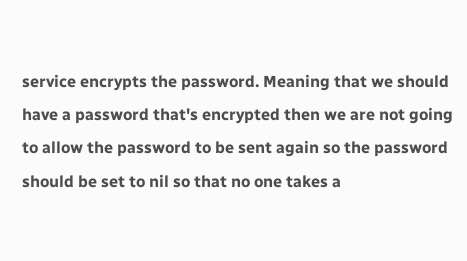service encrypts the password. Meaning that we should have a password that's encrypted then we are not going to allow the password to be sent again so the password should be set to nil so that no one takes a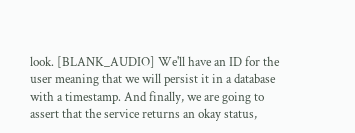look. [BLANK_AUDIO] We'll have an ID for the user meaning that we will persist it in a database with a timestamp. And finally, we are going to assert that the service returns an okay status,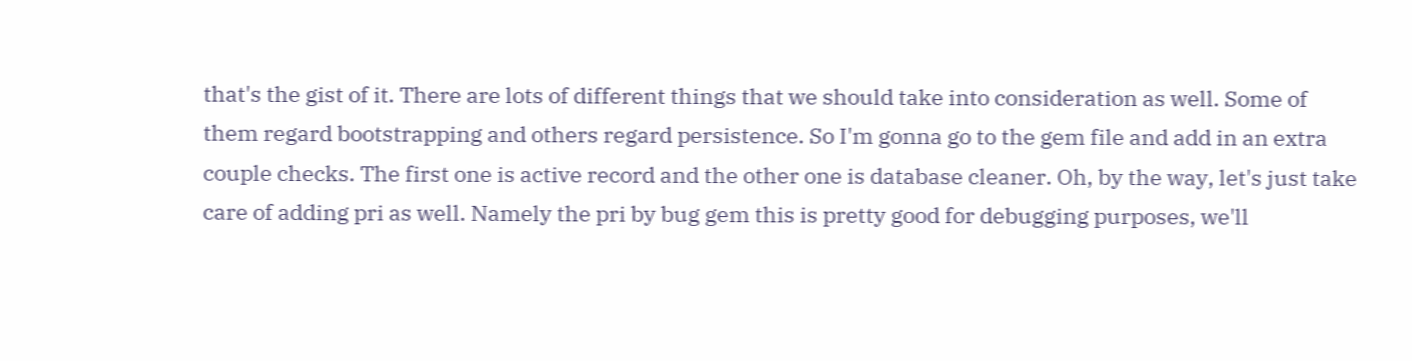that's the gist of it. There are lots of different things that we should take into consideration as well. Some of them regard bootstrapping and others regard persistence. So I'm gonna go to the gem file and add in an extra couple checks. The first one is active record and the other one is database cleaner. Oh, by the way, let's just take care of adding pri as well. Namely the pri by bug gem this is pretty good for debugging purposes, we'll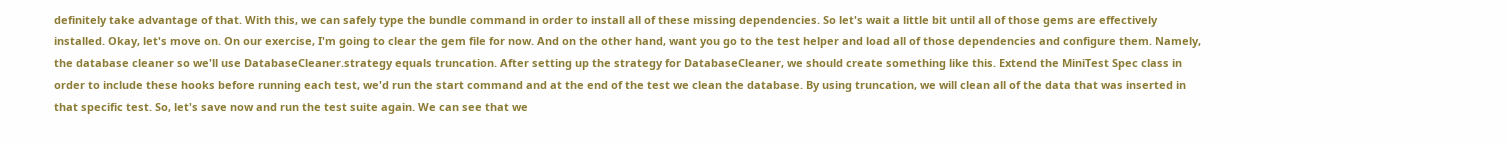definitely take advantage of that. With this, we can safely type the bundle command in order to install all of these missing dependencies. So let's wait a little bit until all of those gems are effectively installed. Okay, let's move on. On our exercise, I'm going to clear the gem file for now. And on the other hand, want you go to the test helper and load all of those dependencies and configure them. Namely, the database cleaner so we'll use DatabaseCleaner.strategy equals truncation. After setting up the strategy for DatabaseCleaner, we should create something like this. Extend the MiniTest Spec class in order to include these hooks before running each test, we'd run the start command and at the end of the test we clean the database. By using truncation, we will clean all of the data that was inserted in that specific test. So, let's save now and run the test suite again. We can see that we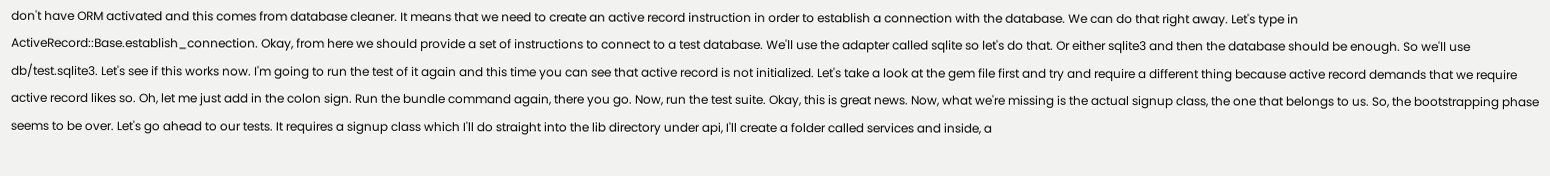don't have ORM activated and this comes from database cleaner. It means that we need to create an active record instruction in order to establish a connection with the database. We can do that right away. Let's type in ActiveRecord::Base.establish_connection. Okay, from here we should provide a set of instructions to connect to a test database. We'll use the adapter called sqlite so let's do that. Or either sqlite3 and then the database should be enough. So we'll use db/test.sqlite3. Let's see if this works now. I'm going to run the test of it again and this time you can see that active record is not initialized. Let's take a look at the gem file first and try and require a different thing because active record demands that we require active record likes so. Oh, let me just add in the colon sign. Run the bundle command again, there you go. Now, run the test suite. Okay, this is great news. Now, what we're missing is the actual signup class, the one that belongs to us. So, the bootstrapping phase seems to be over. Let's go ahead to our tests. It requires a signup class which I'll do straight into the lib directory under api, I'll create a folder called services and inside, a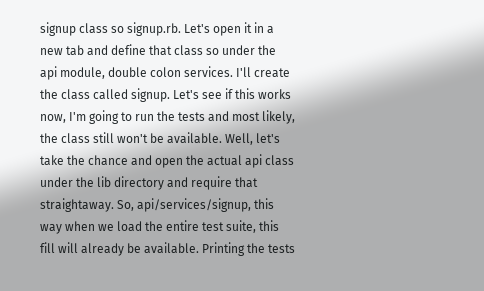signup class so signup.rb. Let's open it in a new tab and define that class so under the api module, double colon services. I'll create the class called signup. Let's see if this works now, I'm going to run the tests and most likely, the class still won't be available. Well, let's take the chance and open the actual api class under the lib directory and require that straightaway. So, api/services/signup, this way when we load the entire test suite, this fill will already be available. Printing the tests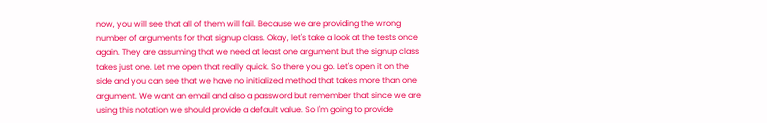now, you will see that all of them will fail. Because we are providing the wrong number of arguments for that signup class. Okay, let's take a look at the tests once again. They are assuming that we need at least one argument but the signup class takes just one. Let me open that really quick. So there you go. Let's open it on the side and you can see that we have no initialized method that takes more than one argument. We want an email and also a password but remember that since we are using this notation we should provide a default value. So I'm going to provide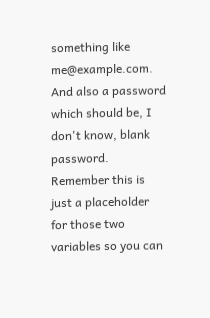something like me@example.com. And also a password which should be, I don't know, blank password. Remember this is just a placeholder for those two variables so you can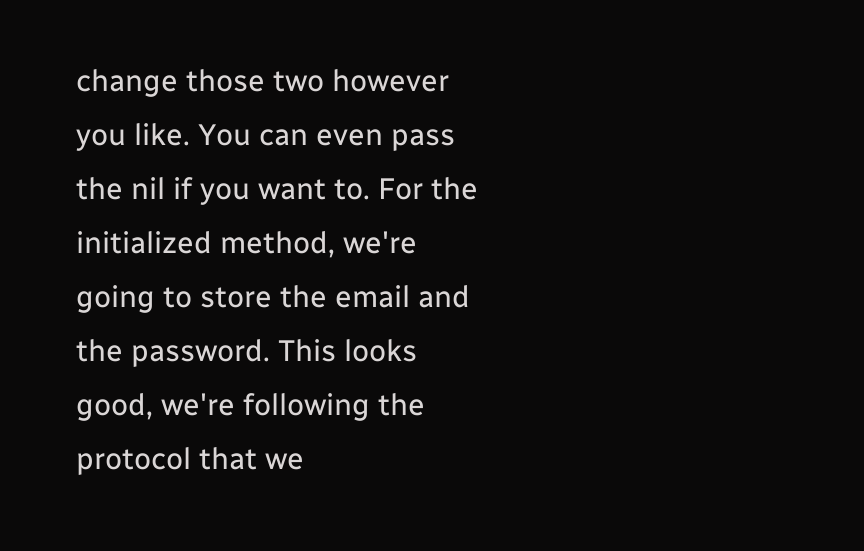change those two however you like. You can even pass the nil if you want to. For the initialized method, we're going to store the email and the password. This looks good, we're following the protocol that we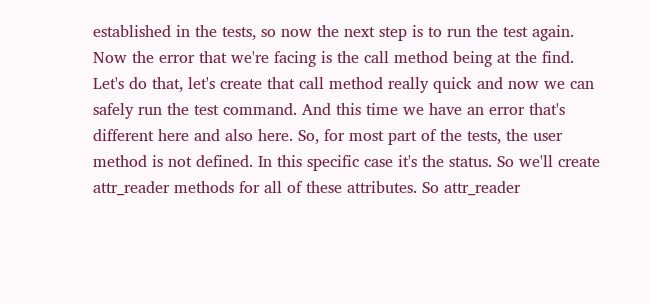established in the tests, so now the next step is to run the test again. Now the error that we're facing is the call method being at the find. Let's do that, let's create that call method really quick and now we can safely run the test command. And this time we have an error that's different here and also here. So, for most part of the tests, the user method is not defined. In this specific case it's the status. So we'll create attr_reader methods for all of these attributes. So attr_reader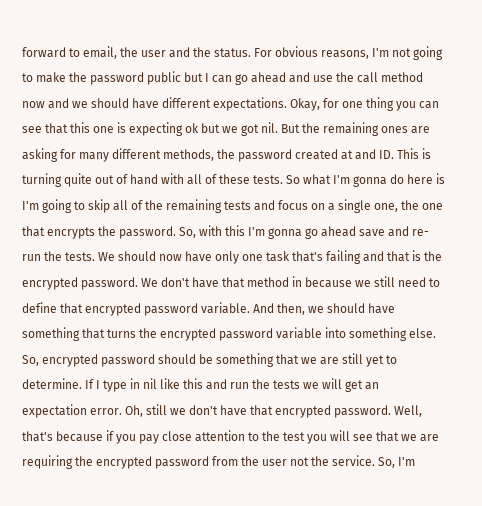forward to email, the user and the status. For obvious reasons, I'm not going to make the password public but I can go ahead and use the call method now and we should have different expectations. Okay, for one thing you can see that this one is expecting ok but we got nil. But the remaining ones are asking for many different methods, the password created at and ID. This is turning quite out of hand with all of these tests. So what I'm gonna do here is I'm going to skip all of the remaining tests and focus on a single one, the one that encrypts the password. So, with this I'm gonna go ahead save and re-run the tests. We should now have only one task that's failing and that is the encrypted password. We don't have that method in because we still need to define that encrypted password variable. And then, we should have something that turns the encrypted password variable into something else. So, encrypted password should be something that we are still yet to determine. If I type in nil like this and run the tests we will get an expectation error. Oh, still we don't have that encrypted password. Well, that's because if you pay close attention to the test you will see that we are requiring the encrypted password from the user not the service. So, I'm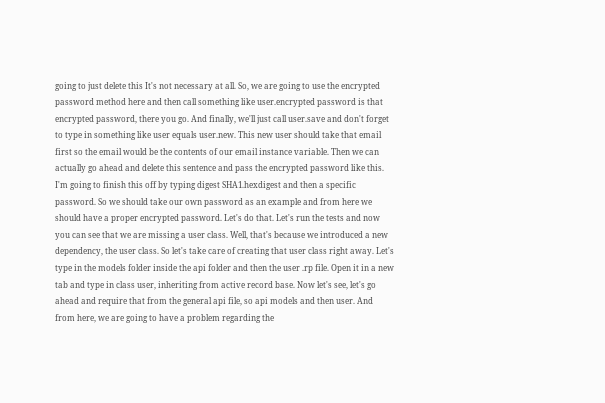going to just delete this It's not necessary at all. So, we are going to use the encrypted password method here and then call something like user.encrypted password is that encrypted password, there you go. And finally, we'll just call user.save and don't forget to type in something like user equals user.new. This new user should take that email first so the email would be the contents of our email instance variable. Then we can actually go ahead and delete this sentence and pass the encrypted password like this. I'm going to finish this off by typing digest SHA1.hexdigest and then a specific password. So we should take our own password as an example and from here we should have a proper encrypted password. Let's do that. Let's run the tests and now you can see that we are missing a user class. Well, that's because we introduced a new dependency, the user class. So let's take care of creating that user class right away. Let's type in the models folder inside the api folder and then the user .rp file. Open it in a new tab and type in class user, inheriting from active record base. Now let's see, let's go ahead and require that from the general api file, so api models and then user. And from here, we are going to have a problem regarding the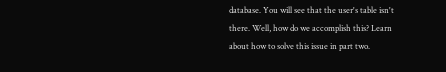database. You will see that the user's table isn't there. Well, how do we accomplish this? Learn about how to solve this issue in part two.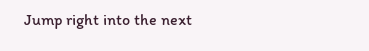Jump right into the next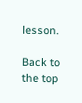lesson.

Back to the top